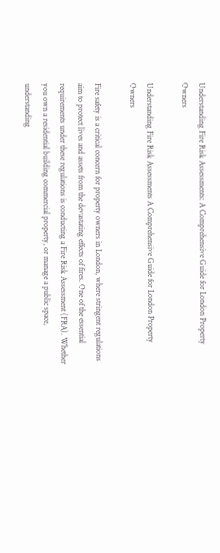Understanding Fire Risk Assessments: A Comprehensive Guide for London Property Owners

Understanding Fire Risk Assessments A Comprehensive Guide for London Property Owners

Fire safety is a critical concern for property owners in London, where stringent regulations aim to protect lives and assets from the devastating effects of fires. One of the essential requirements under these regulations is conducting a Fire Risk Assessment (FRA). Whether you own a residential building commercial property, or manage a public space, understanding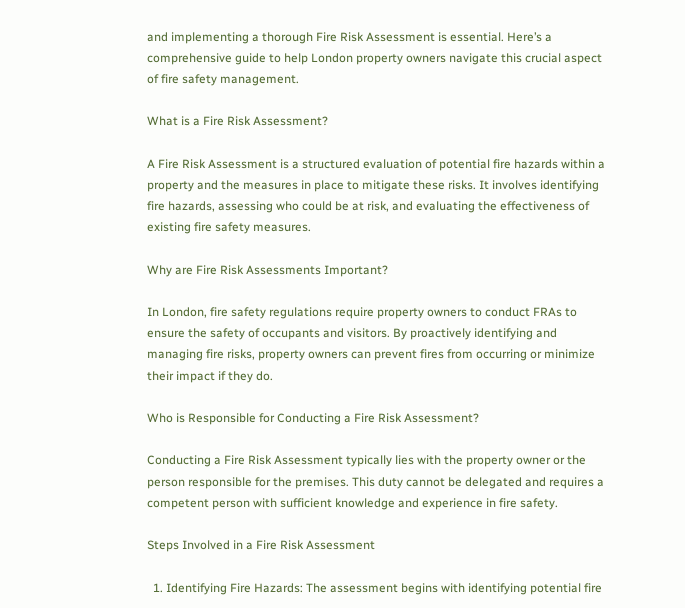and implementing a thorough Fire Risk Assessment is essential. Here’s a comprehensive guide to help London property owners navigate this crucial aspect of fire safety management.

What is a Fire Risk Assessment?

A Fire Risk Assessment is a structured evaluation of potential fire hazards within a property and the measures in place to mitigate these risks. It involves identifying fire hazards, assessing who could be at risk, and evaluating the effectiveness of existing fire safety measures.

Why are Fire Risk Assessments Important?

In London, fire safety regulations require property owners to conduct FRAs to ensure the safety of occupants and visitors. By proactively identifying and managing fire risks, property owners can prevent fires from occurring or minimize their impact if they do.

Who is Responsible for Conducting a Fire Risk Assessment?

Conducting a Fire Risk Assessment typically lies with the property owner or the person responsible for the premises. This duty cannot be delegated and requires a competent person with sufficient knowledge and experience in fire safety.

Steps Involved in a Fire Risk Assessment

  1. Identifying Fire Hazards: The assessment begins with identifying potential fire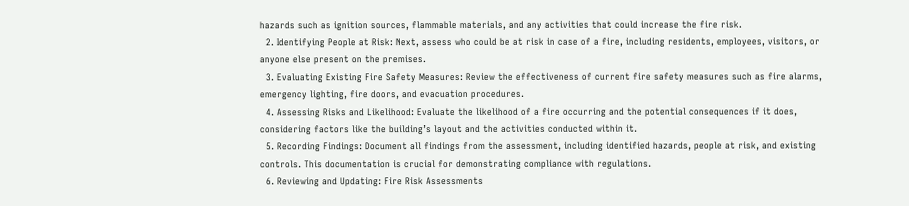hazards such as ignition sources, flammable materials, and any activities that could increase the fire risk.
  2. Identifying People at Risk: Next, assess who could be at risk in case of a fire, including residents, employees, visitors, or anyone else present on the premises.
  3. Evaluating Existing Fire Safety Measures: Review the effectiveness of current fire safety measures such as fire alarms, emergency lighting, fire doors, and evacuation procedures.
  4. Assessing Risks and Likelihood: Evaluate the likelihood of a fire occurring and the potential consequences if it does, considering factors like the building’s layout and the activities conducted within it.
  5. Recording Findings: Document all findings from the assessment, including identified hazards, people at risk, and existing controls. This documentation is crucial for demonstrating compliance with regulations.
  6. Reviewing and Updating: Fire Risk Assessments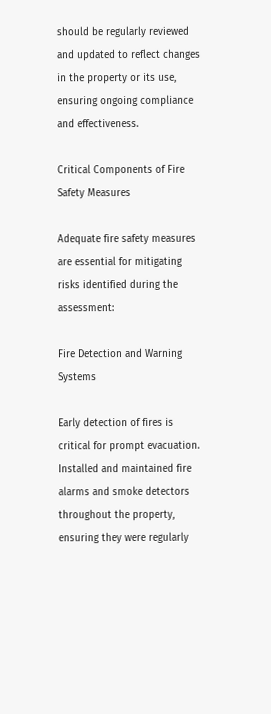should be regularly reviewed and updated to reflect changes in the property or its use, ensuring ongoing compliance and effectiveness.

Critical Components of Fire Safety Measures

Adequate fire safety measures are essential for mitigating risks identified during the assessment:

Fire Detection and Warning Systems

Early detection of fires is critical for prompt evacuation. Installed and maintained fire alarms and smoke detectors throughout the property, ensuring they were regularly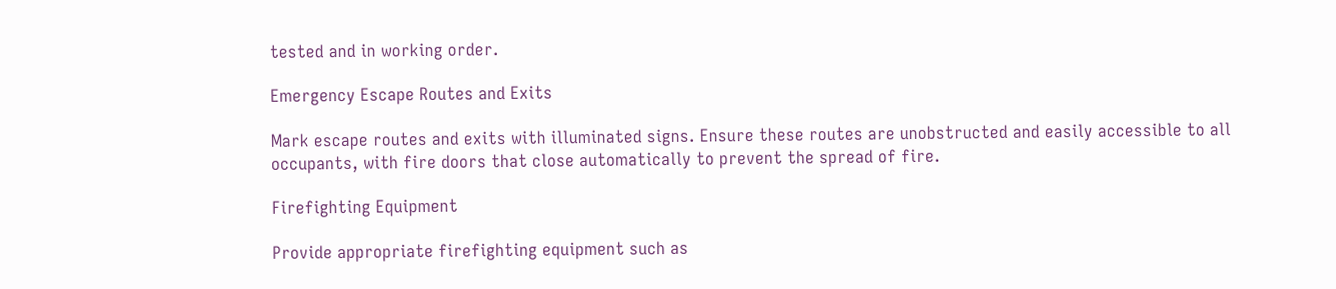tested and in working order.

Emergency Escape Routes and Exits

Mark escape routes and exits with illuminated signs. Ensure these routes are unobstructed and easily accessible to all occupants, with fire doors that close automatically to prevent the spread of fire.

Firefighting Equipment

Provide appropriate firefighting equipment such as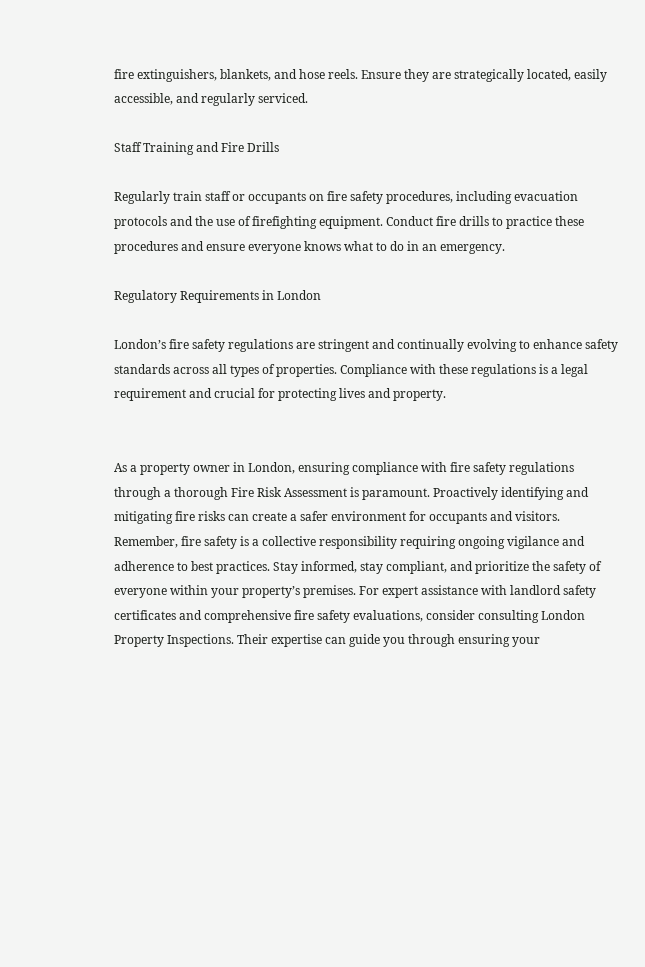fire extinguishers, blankets, and hose reels. Ensure they are strategically located, easily accessible, and regularly serviced.

Staff Training and Fire Drills

Regularly train staff or occupants on fire safety procedures, including evacuation protocols and the use of firefighting equipment. Conduct fire drills to practice these procedures and ensure everyone knows what to do in an emergency.

Regulatory Requirements in London

London’s fire safety regulations are stringent and continually evolving to enhance safety standards across all types of properties. Compliance with these regulations is a legal requirement and crucial for protecting lives and property.


As a property owner in London, ensuring compliance with fire safety regulations through a thorough Fire Risk Assessment is paramount. Proactively identifying and mitigating fire risks can create a safer environment for occupants and visitors. Remember, fire safety is a collective responsibility requiring ongoing vigilance and adherence to best practices. Stay informed, stay compliant, and prioritize the safety of everyone within your property’s premises. For expert assistance with landlord safety certificates and comprehensive fire safety evaluations, consider consulting London Property Inspections. Their expertise can guide you through ensuring your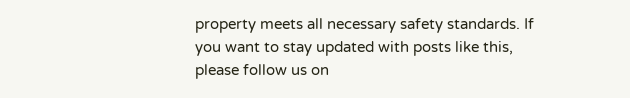property meets all necessary safety standards. If you want to stay updated with posts like this, please follow us on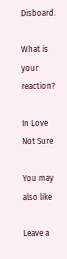Disboard.

What is your reaction?

In Love
Not Sure

You may also like

Leave a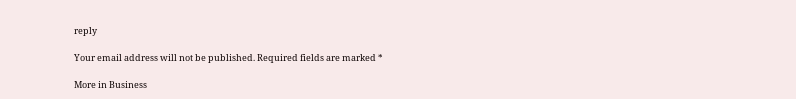reply

Your email address will not be published. Required fields are marked *

More in Business